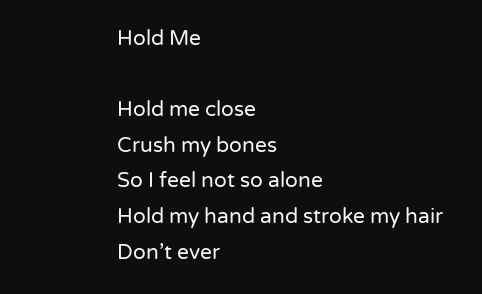Hold Me

Hold me close
Crush my bones
So I feel not so alone
Hold my hand and stroke my hair
Don’t ever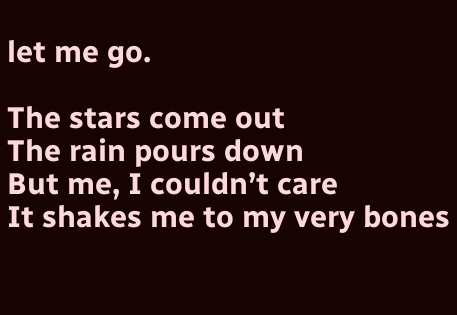let me go.

The stars come out
The rain pours down
But me, I couldn’t care
It shakes me to my very bones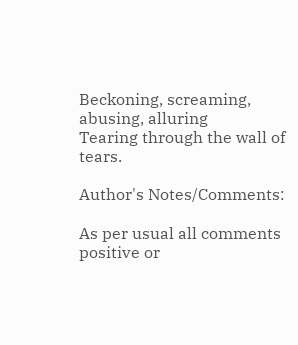Beckoning, screaming, abusing, alluring
Tearing through the wall of tears.

Author's Notes/Comments:

As per usual all comments positive or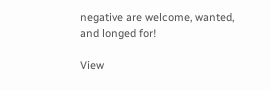negative are welcome, wanted, and longed for!

View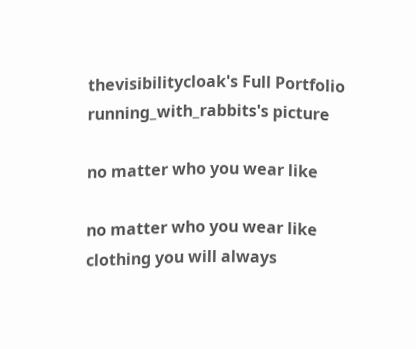thevisibilitycloak's Full Portfolio
running_with_rabbits's picture

no matter who you wear like

no matter who you wear like clothing you will always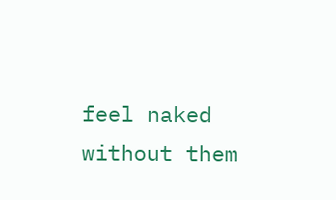feel naked without them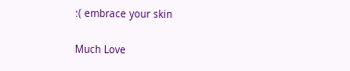:( embrace your skin

Much Love